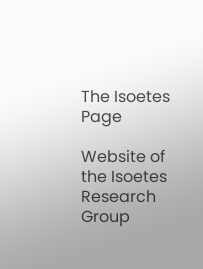The Isoetes Page

Website of the Isoetes Research Group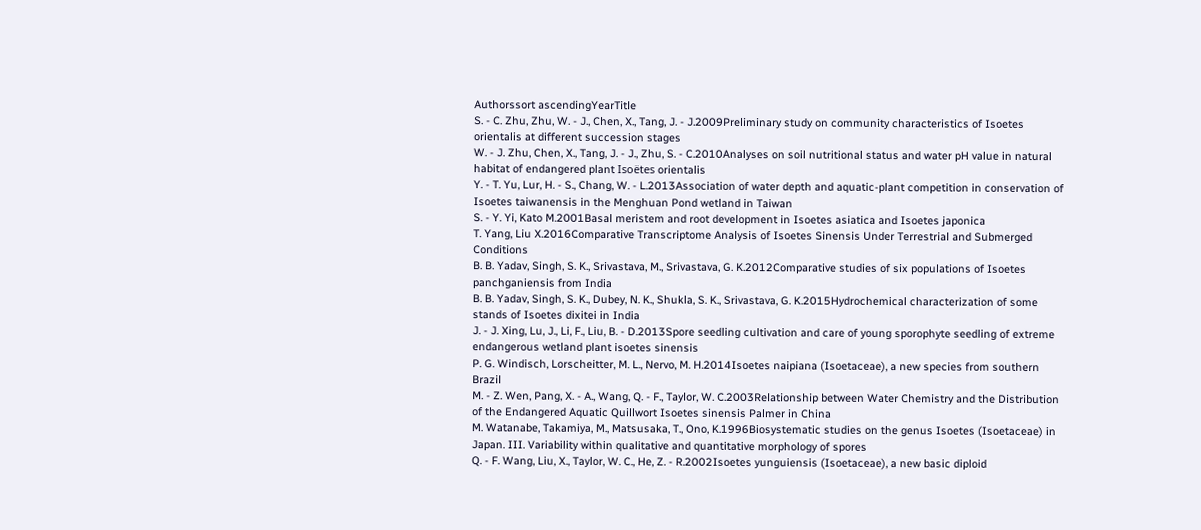Authorssort ascendingYearTitle
S. - C. Zhu, Zhu, W. - J., Chen, X., Tang, J. - J.2009Preliminary study on community characteristics of Isoetes orientalis at different succession stages
W. - J. Zhu, Chen, X., Tang, J. - J., Zhu, S. - C.2010Analyses on soil nutritional status and water pH value in natural habitat of endangered plant Isoëtes orientalis
Y. - T. Yu, Lur, H. - S., Chang, W. - L.2013Association of water depth and aquatic-plant competition in conservation of Isoetes taiwanensis in the Menghuan Pond wetland in Taiwan
S. - Y. Yi, Kato M.2001Basal meristem and root development in Isoetes asiatica and Isoetes japonica
T. Yang, Liu X.2016Comparative Transcriptome Analysis of Isoetes Sinensis Under Terrestrial and Submerged Conditions
B. B. Yadav, Singh, S. K., Srivastava, M., Srivastava, G. K.2012Comparative studies of six populations of Isoetes panchganiensis from India
B. B. Yadav, Singh, S. K., Dubey, N. K., Shukla, S. K., Srivastava, G. K.2015Hydrochemical characterization of some stands of Isoetes dixitei in India
J. - J. Xing, Lu, J., Li, F., Liu, B. - D.2013Spore seedling cultivation and care of young sporophyte seedling of extreme endangerous wetland plant isoetes sinensis
P. G. Windisch, Lorscheitter, M. L., Nervo, M. H.2014Isoetes naipiana (Isoetaceae), a new species from southern Brazil
M. - Z. Wen, Pang, X. - A., Wang, Q. - F., Taylor, W. C.2003Relationship between Water Chemistry and the Distribution of the Endangered Aquatic Quillwort Isoetes sinensis Palmer in China
M. Watanabe, Takamiya, M., Matsusaka, T., Ono, K.1996Biosystematic studies on the genus Isoetes (Isoetaceae) in Japan. III. Variability within qualitative and quantitative morphology of spores
Q. - F. Wang, Liu, X., Taylor, W. C., He, Z. - R.2002Isoetes yunguiensis (Isoetaceae), a new basic diploid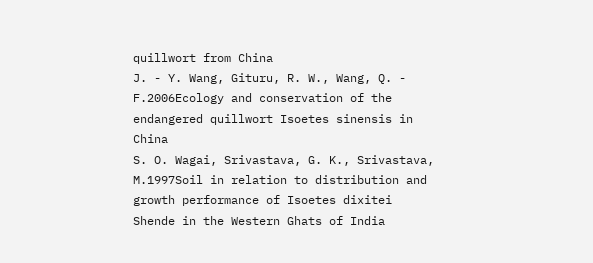quillwort from China
J. - Y. Wang, Gituru, R. W., Wang, Q. - F.2006Ecology and conservation of the endangered quillwort Isoetes sinensis in China
S. O. Wagai, Srivastava, G. K., Srivastava, M.1997Soil in relation to distribution and growth performance of Isoetes dixitei Shende in the Western Ghats of India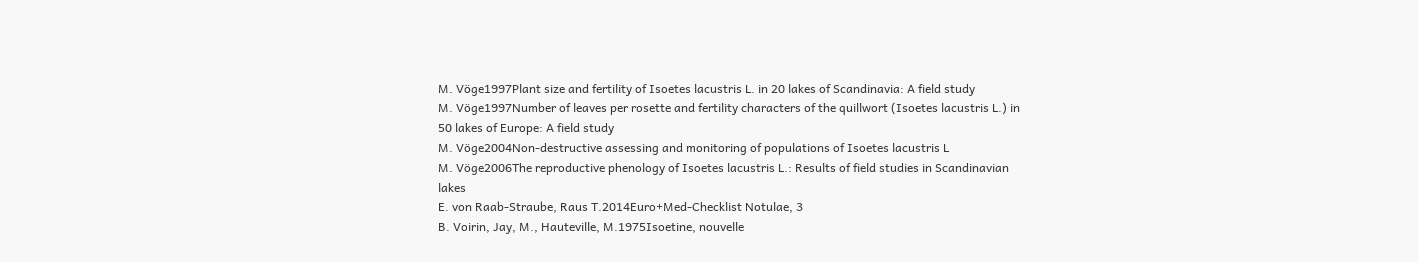M. Vöge1997Plant size and fertility of Isoetes lacustris L. in 20 lakes of Scandinavia: A field study
M. Vöge1997Number of leaves per rosette and fertility characters of the quillwort (Isoetes lacustris L.) in 50 lakes of Europe: A field study
M. Vöge2004Non-destructive assessing and monitoring of populations of Isoetes lacustris L
M. Vöge2006The reproductive phenology of Isoetes lacustris L.: Results of field studies in Scandinavian lakes
E. von Raab-Straube, Raus T.2014Euro+Med-Checklist Notulae, 3
B. Voirin, Jay, M., Hauteville, M.1975Isoetine, nouvelle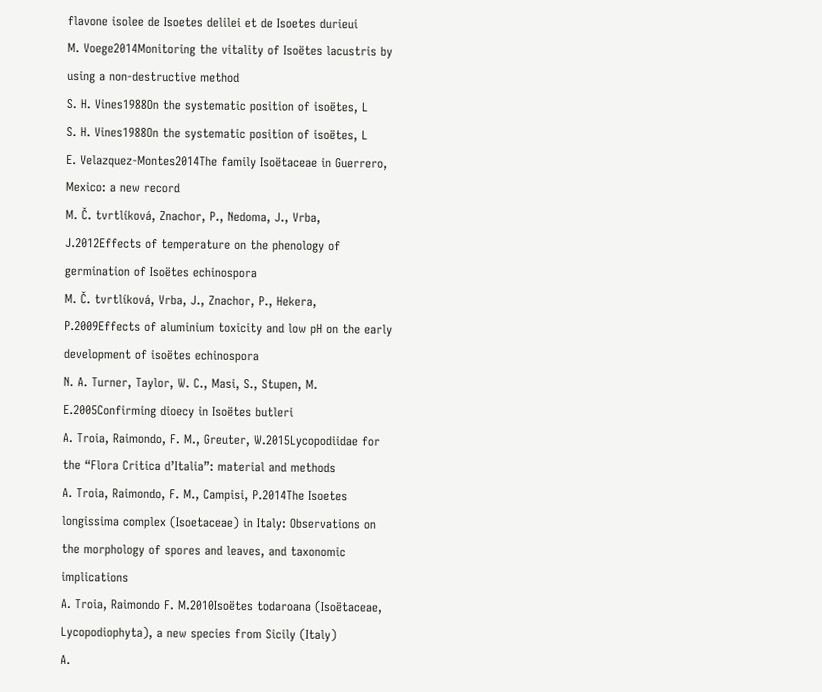flavone isolee de Isoetes delilei et de Isoetes durieui
M. Voege2014Monitoring the vitality of Isoëtes lacustris by using a non-destructive method
S. H. Vines1988On the systematic position of isoëtes, L
S. H. Vines1988On the systematic position of isoëtes, L
E. Velazquez-Montes2014The family Isoëtaceae in Guerrero, Mexico: a new record
M. Č. tvrtlíková, Znachor, P., Nedoma, J., Vrba, J.2012Effects of temperature on the phenology of germination of Isoëtes echinospora
M. Č. tvrtlíková, Vrba, J., Znachor, P., Hekera, P.2009Effects of aluminium toxicity and low pH on the early development of isoëtes echinospora
N. A. Turner, Taylor, W. C., Masi, S., Stupen, M. E.2005Confirming dioecy in Isoëtes butleri
A. Troia, Raimondo, F. M., Greuter, W.2015Lycopodiidae for the “Flora Critica d’Italia”: material and methods
A. Troia, Raimondo, F. M., Campisi, P.2014The Isoetes longissima complex (Isoetaceae) in Italy: Observations on the morphology of spores and leaves, and taxonomic implications
A. Troia, Raimondo F. M.2010Isoëtes todaroana (Isoëtaceae, Lycopodiophyta), a new species from Sicily (Italy)
A.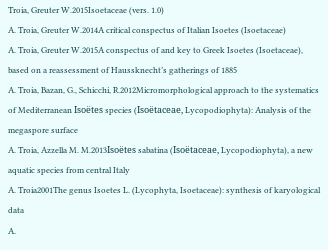Troia, Greuter W.2015Isoetaceae (vers. 1.0)
A. Troia, Greuter W.2014A critical conspectus of Italian Isoetes (Isoetaceae)
A. Troia, Greuter W.2015A conspectus of and key to Greek Isoetes (Isoetaceae), based on a reassessment of Haussknecht’s gatherings of 1885
A. Troia, Bazan, G., Schicchi, R.2012Micromorphological approach to the systematics of Mediterranean Isoëtes species (Isoëtaceae, Lycopodiophyta): Analysis of the megaspore surface
A. Troia, Azzella M. M.2013Isoëtes sabatina (Isoëtaceae, Lycopodiophyta), a new aquatic species from central Italy
A. Troia2001The genus Isoetes L. (Lycophyta, Isoetaceae): synthesis of karyological data
A.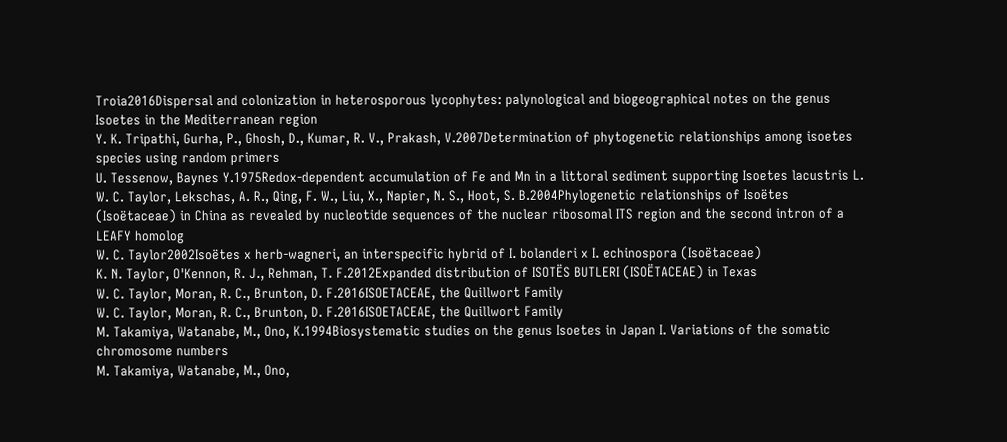Troia2016Dispersal and colonization in heterosporous lycophytes: palynological and biogeographical notes on the genus Isoetes in the Mediterranean region
Y. K. Tripathi, Gurha, P., Ghosh, D., Kumar, R. V., Prakash, V.2007Determination of phytogenetic relationships among isoetes species using random primers
U. Tessenow, Baynes Y.1975Redox-dependent accumulation of Fe and Mn in a littoral sediment supporting Isoetes lacustris L.
W. C. Taylor, Lekschas, A. R., Qing, F. W., Liu, X., Napier, N. S., Hoot, S. B.2004Phylogenetic relationships of Isoëtes (Isoëtaceae) in China as revealed by nucleotide sequences of the nuclear ribosomal ITS region and the second intron of a LEAFY homolog
W. C. Taylor2002Isoëtes x herb-wagneri, an interspecific hybrid of I. bolanderi x I. echinospora (Isoëtaceae)
K. N. Taylor, O'Kennon, R. J., Rehman, T. F.2012Expanded distribution of ISOTËS BUTLERI (ISOËTACEAE) in Texas
W. C. Taylor, Moran, R. C., Brunton, D. F.2016ISOETACEAE, the Quillwort Family
W. C. Taylor, Moran, R. C., Brunton, D. F.2016ISOETACEAE, the Quillwort Family
M. Takamiya, Watanabe, M., Ono, K.1994Biosystematic studies on the genus Isoetes in Japan I. Variations of the somatic chromosome numbers
M. Takamiya, Watanabe, M., Ono,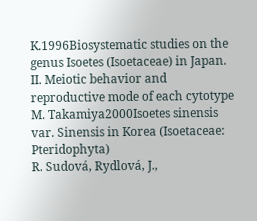K.1996Biosystematic studies on the genus Isoetes (Isoetaceae) in Japan. II. Meiotic behavior and reproductive mode of each cytotype
M. Takamiya2000Isoetes sinensis var. Sinensis in Korea (Isoetaceae: Pteridophyta)
R. Sudová, Rydlová, J.,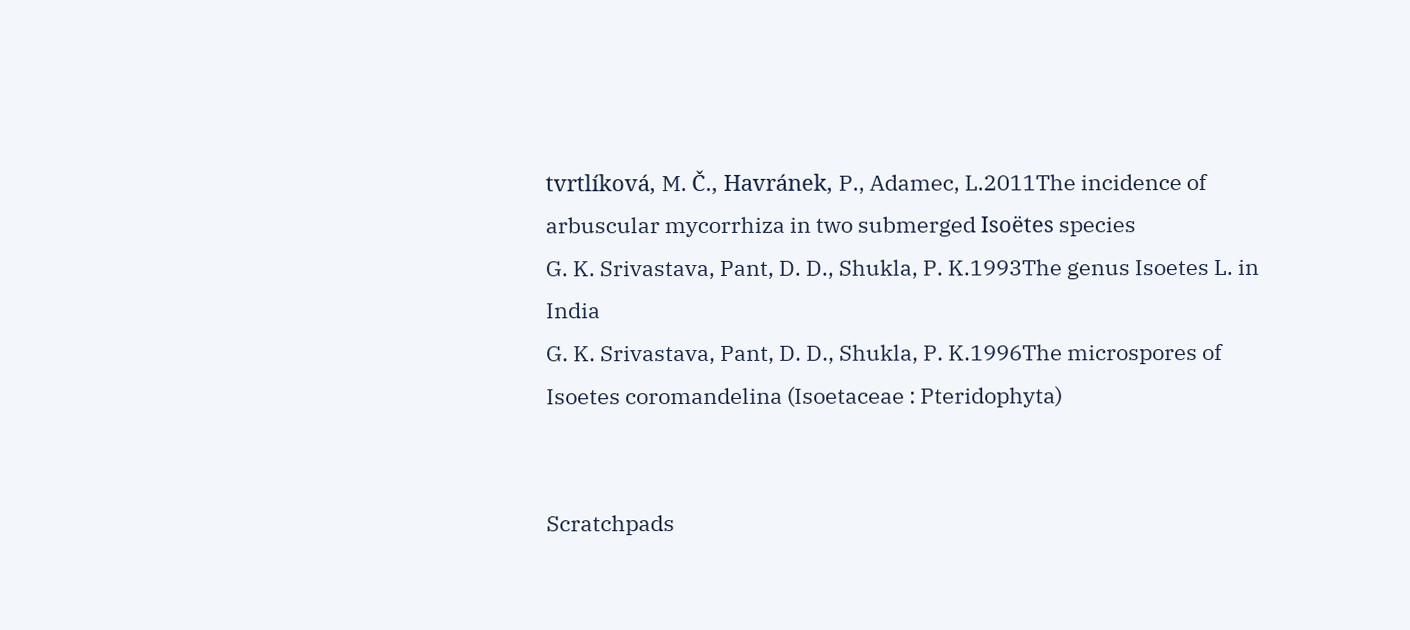tvrtlíková, M. Č., Havránek, P., Adamec, L.2011The incidence of arbuscular mycorrhiza in two submerged Isoëtes species
G. K. Srivastava, Pant, D. D., Shukla, P. K.1993The genus Isoetes L. in India
G. K. Srivastava, Pant, D. D., Shukla, P. K.1996The microspores of Isoetes coromandelina (Isoetaceae : Pteridophyta)


Scratchpads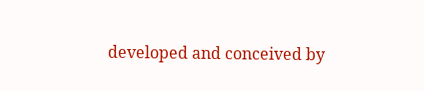developed and conceived by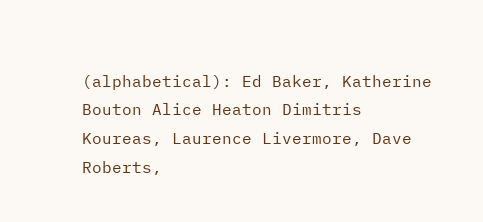(alphabetical): Ed Baker, Katherine Bouton Alice Heaton Dimitris Koureas, Laurence Livermore, Dave Roberts,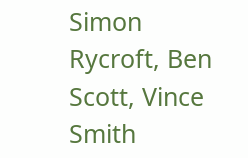Simon Rycroft, Ben Scott, Vince Smith